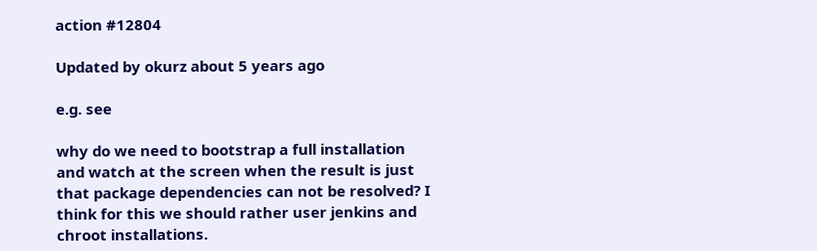action #12804

Updated by okurz about 5 years ago

e.g. see

why do we need to bootstrap a full installation and watch at the screen when the result is just that package dependencies can not be resolved? I think for this we should rather user jenkins and chroot installations.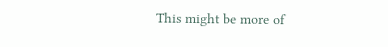This might be more of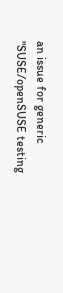an issue for generic "SUSE/openSUSE testing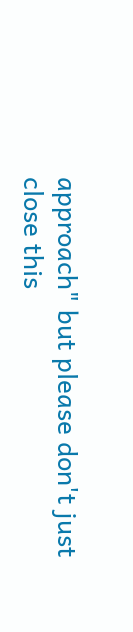approach" but please don't just close this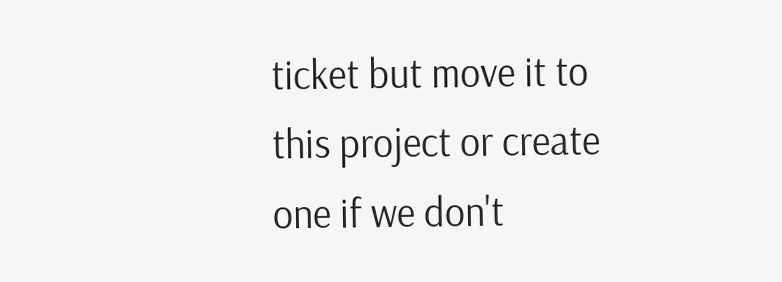ticket but move it to this project or create one if we don't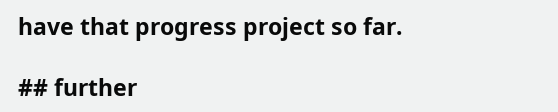have that progress project so far.

## further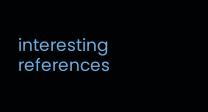interesting references